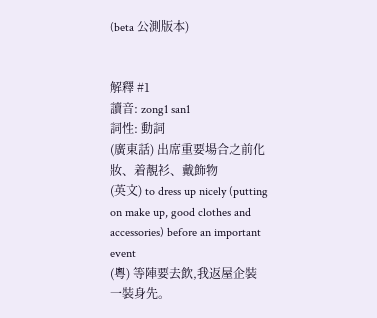(beta 公測版本)


解釋 #1
讀音: zong1 san1
詞性: 動詞
(廣東話) 出席重要場合之前化妝、着靚衫、戴飾物
(英文) to dress up nicely (putting on make up, good clothes and accessories) before an important event
(粵) 等陣要去飲,我返屋企裝一裝身先。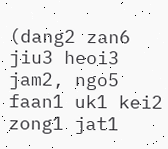(dang2 zan6 jiu3 heoi3 jam2, ngo5 faan1 uk1 kei2 zong1 jat1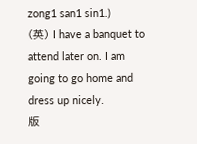zong1 san1 sin1.)
(英) I have a banquet to attend later on. I am going to go home and dress up nicely.
版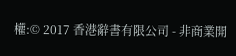權:© 2017 香港辭書有限公司 - 非商業開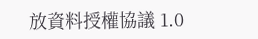放資料授權協議 1.0